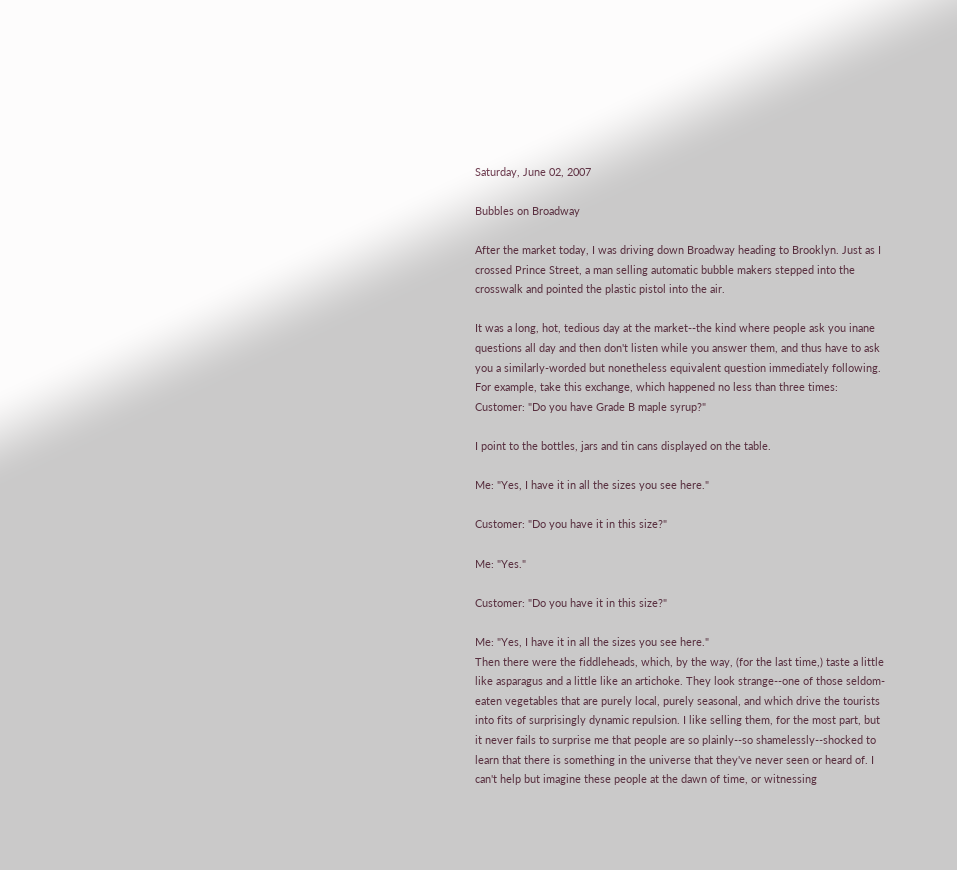Saturday, June 02, 2007

Bubbles on Broadway

After the market today, I was driving down Broadway heading to Brooklyn. Just as I crossed Prince Street, a man selling automatic bubble makers stepped into the crosswalk and pointed the plastic pistol into the air.

It was a long, hot, tedious day at the market--the kind where people ask you inane questions all day and then don't listen while you answer them, and thus have to ask you a similarly-worded but nonetheless equivalent question immediately following. For example, take this exchange, which happened no less than three times:
Customer: "Do you have Grade B maple syrup?"

I point to the bottles, jars and tin cans displayed on the table.

Me: "Yes, I have it in all the sizes you see here."

Customer: "Do you have it in this size?"

Me: "Yes."

Customer: "Do you have it in this size?"

Me: "Yes, I have it in all the sizes you see here."
Then there were the fiddleheads, which, by the way, (for the last time,) taste a little like asparagus and a little like an artichoke. They look strange--one of those seldom-eaten vegetables that are purely local, purely seasonal, and which drive the tourists into fits of surprisingly dynamic repulsion. I like selling them, for the most part, but it never fails to surprise me that people are so plainly--so shamelessly--shocked to learn that there is something in the universe that they've never seen or heard of. I can't help but imagine these people at the dawn of time, or witnessing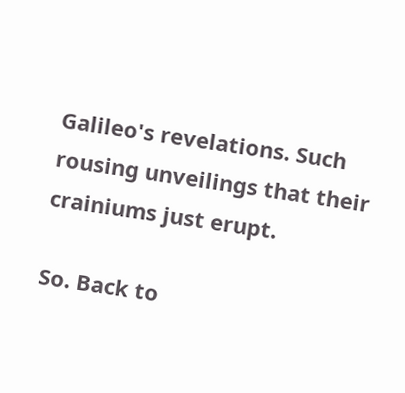Galileo's revelations. Such rousing unveilings that their crainiums just erupt.

So. Back to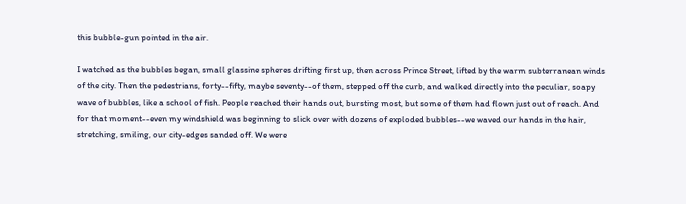this bubble-gun pointed in the air.

I watched as the bubbles began, small glassine spheres drifting first up, then across Prince Street, lifted by the warm subterranean winds of the city. Then the pedestrians, forty--fifty, maybe seventy--of them, stepped off the curb, and walked directly into the peculiar, soapy wave of bubbles, like a school of fish. People reached their hands out, bursting most, but some of them had flown just out of reach. And for that moment--even my windshield was beginning to slick over with dozens of exploded bubbles--we waved our hands in the hair, stretching, smiling, our city-edges sanded off. We were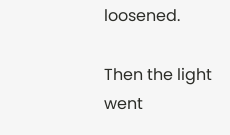loosened.

Then the light went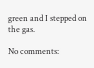green and I stepped on the gas.

No comments: